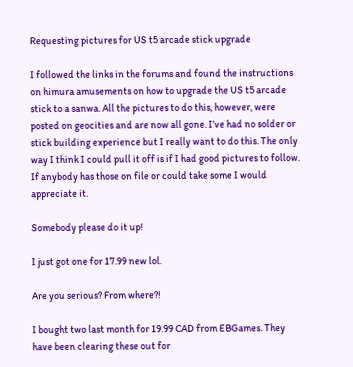Requesting pictures for US t5 arcade stick upgrade

I followed the links in the forums and found the instructions on himura amusements on how to upgrade the US t5 arcade stick to a sanwa. All the pictures to do this, however, were posted on geocities and are now all gone. I’ve had no solder or stick building experience but I really want to do this. The only way I think I could pull it off is if I had good pictures to follow. If anybody has those on file or could take some I would appreciate it.

Somebody please do it up!

I just got one for 17.99 new lol.

Are you serious? From where?!

I bought two last month for 19.99 CAD from EBGames. They have been clearing these out for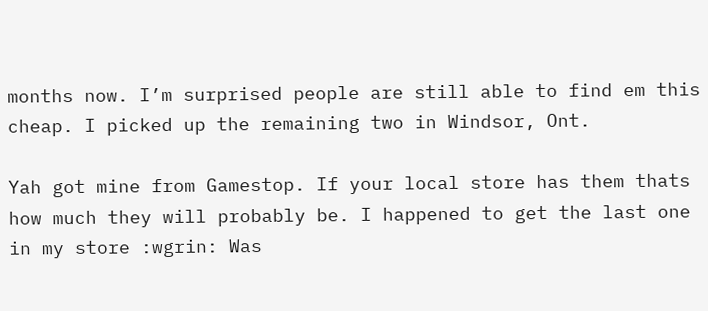months now. I’m surprised people are still able to find em this cheap. I picked up the remaining two in Windsor, Ont.

Yah got mine from Gamestop. If your local store has them thats how much they will probably be. I happened to get the last one in my store :wgrin: Was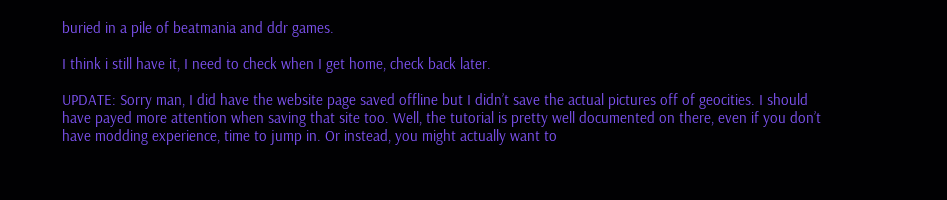buried in a pile of beatmania and ddr games.

I think i still have it, I need to check when I get home, check back later.

UPDATE: Sorry man, I did have the website page saved offline but I didn’t save the actual pictures off of geocities. I should have payed more attention when saving that site too. Well, the tutorial is pretty well documented on there, even if you don’t have modding experience, time to jump in. Or instead, you might actually want to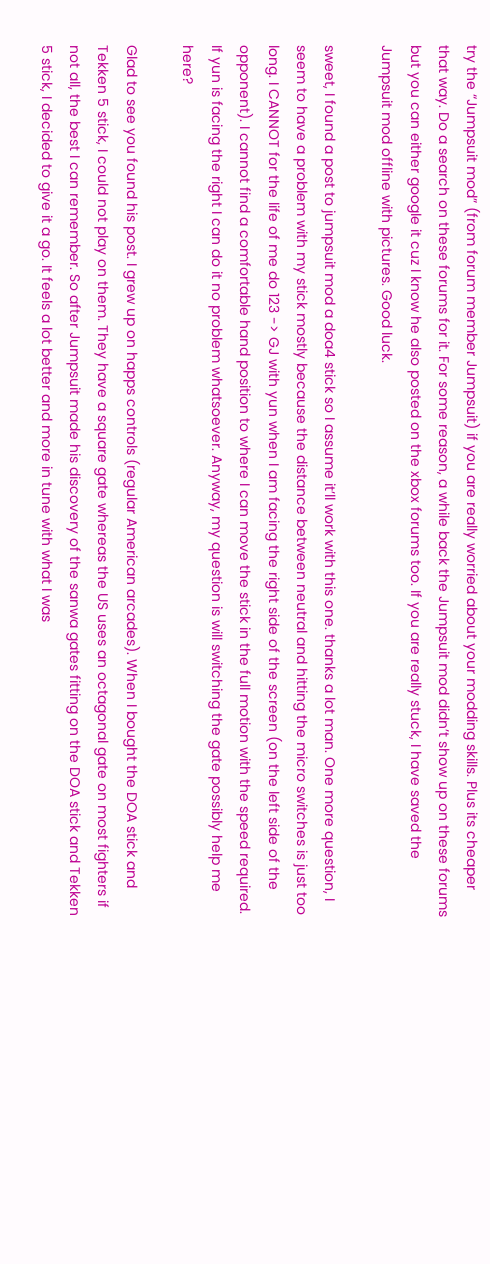try the “Jumpsuit mod” (from forum member Jumpsuit) if you are really worried about your modding skills. Plus its cheaper that way. Do a search on these forums for it. For some reason, a while back the Jumpsuit mod didn’t show up on these forums but you can either google it cuz I know he also posted on the xbox forums too. If you are really stuck, I have saved the Jumpsuit mod offline with pictures. Good luck.

sweet, I found a post to jumpsuit mod a doa4 stick so I assume it’ll work with this one. thanks a lot man. One more question, I seem to have a problem with my stick mostly because the distance between neutral and hitting the micro switches is just too long. I CANNOT for the life of me do 123 -> GJ with yun when I am facing the right side of the screen (on the left side of the opponent). I cannot find a comfortable hand position to where I can move the stick in the full motion with the speed required. If yun is facing the right I can do it no problem whatsoever. Anyway, my question is will switching the gate possibly help me here?

Glad to see you found his post. I grew up on happs controls (regular American arcades). When I bought the DOA stick and Tekken 5 stick, I could not play on them. They have a square gate whereas the US uses an octagonal gate on most fighters if not all, the best I can remember. So after Jumpsuit made his discovery of the sanwa gates fitting on the DOA stick and Tekken 5 stick, I decided to give it a go. It feels a lot better and more in tune with what I was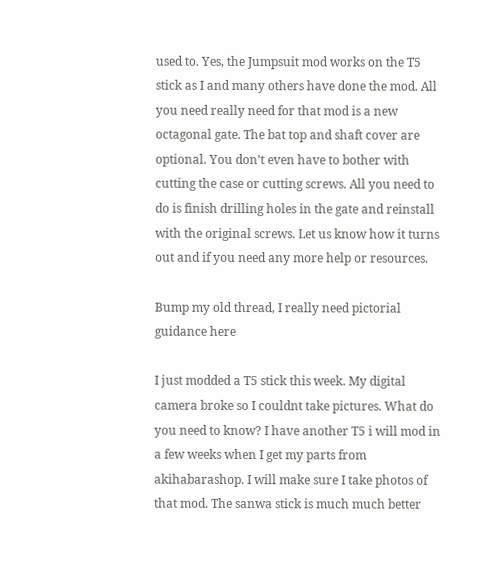used to. Yes, the Jumpsuit mod works on the T5 stick as I and many others have done the mod. All you need really need for that mod is a new octagonal gate. The bat top and shaft cover are optional. You don’t even have to bother with cutting the case or cutting screws. All you need to do is finish drilling holes in the gate and reinstall with the original screws. Let us know how it turns out and if you need any more help or resources.

Bump my old thread, I really need pictorial guidance here

I just modded a T5 stick this week. My digital camera broke so I couldnt take pictures. What do you need to know? I have another T5 i will mod in a few weeks when I get my parts from akihabarashop. I will make sure I take photos of that mod. The sanwa stick is much much better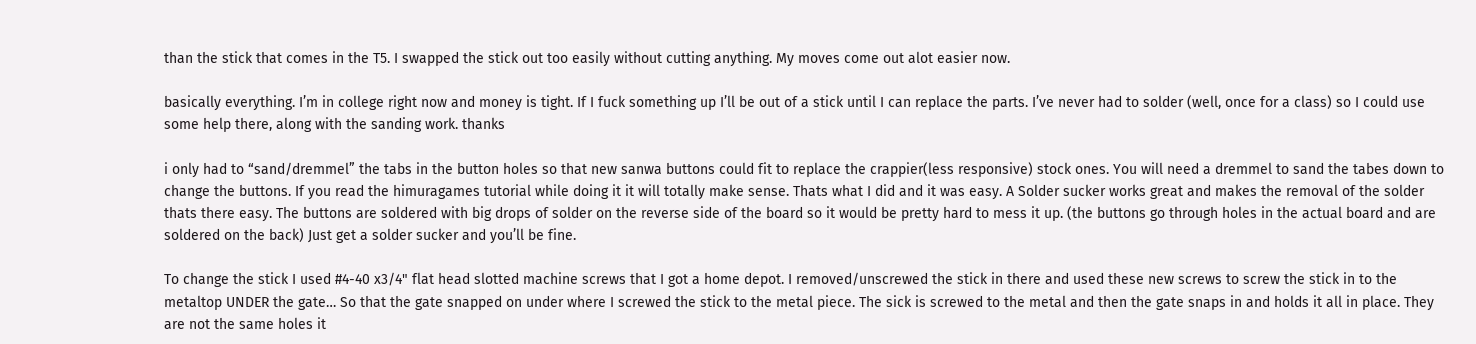than the stick that comes in the T5. I swapped the stick out too easily without cutting anything. My moves come out alot easier now.

basically everything. I’m in college right now and money is tight. If I fuck something up I’ll be out of a stick until I can replace the parts. I’ve never had to solder (well, once for a class) so I could use some help there, along with the sanding work. thanks

i only had to “sand/dremmel” the tabs in the button holes so that new sanwa buttons could fit to replace the crappier(less responsive) stock ones. You will need a dremmel to sand the tabes down to change the buttons. If you read the himuragames tutorial while doing it it will totally make sense. Thats what I did and it was easy. A Solder sucker works great and makes the removal of the solder thats there easy. The buttons are soldered with big drops of solder on the reverse side of the board so it would be pretty hard to mess it up. (the buttons go through holes in the actual board and are soldered on the back) Just get a solder sucker and you’ll be fine.

To change the stick I used #4-40 x3/4" flat head slotted machine screws that I got a home depot. I removed/unscrewed the stick in there and used these new screws to screw the stick in to the metaltop UNDER the gate… So that the gate snapped on under where I screwed the stick to the metal piece. The sick is screwed to the metal and then the gate snaps in and holds it all in place. They are not the same holes it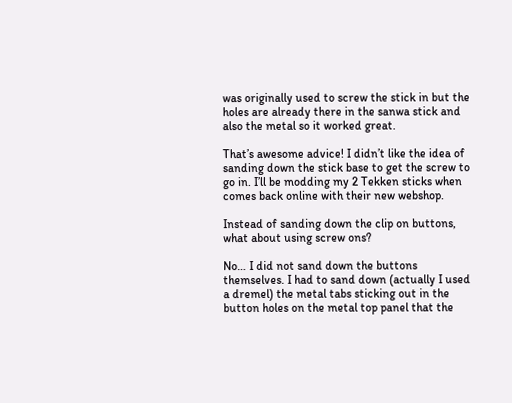was originally used to screw the stick in but the holes are already there in the sanwa stick and also the metal so it worked great.

That’s awesome advice! I didn’t like the idea of sanding down the stick base to get the screw to go in. I’ll be modding my 2 Tekken sticks when comes back online with their new webshop.

Instead of sanding down the clip on buttons, what about using screw ons?

No… I did not sand down the buttons themselves. I had to sand down (actually I used a dremel) the metal tabs sticking out in the button holes on the metal top panel that the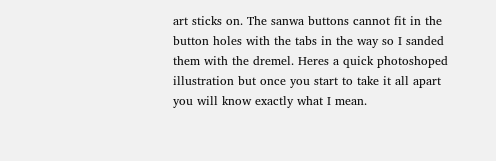art sticks on. The sanwa buttons cannot fit in the button holes with the tabs in the way so I sanded them with the dremel. Heres a quick photoshoped illustration but once you start to take it all apart you will know exactly what I mean.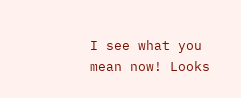I see what you mean now! Looks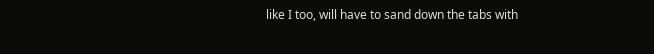like I too, will have to sand down the tabs with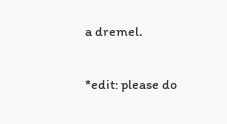a dremel.

*edit: please do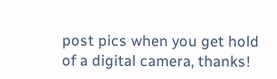post pics when you get hold of a digital camera, thanks!